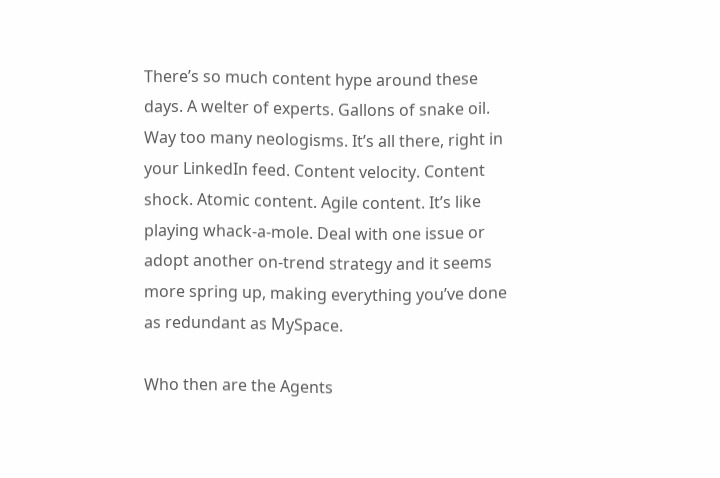There’s so much content hype around these days. A welter of experts. Gallons of snake oil. Way too many neologisms. It’s all there, right in your LinkedIn feed. Content velocity. Content shock. Atomic content. Agile content. It’s like playing whack-a-mole. Deal with one issue or adopt another on-trend strategy and it seems more spring up, making everything you’ve done as redundant as MySpace.

Who then are the Agents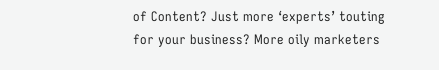of Content? Just more ‘experts’ touting for your business? More oily marketers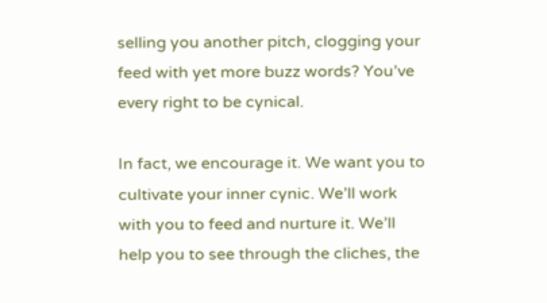selling you another pitch, clogging your feed with yet more buzz words? You’ve every right to be cynical.

In fact, we encourage it. We want you to cultivate your inner cynic. We’ll work with you to feed and nurture it. We’ll help you to see through the cliches, the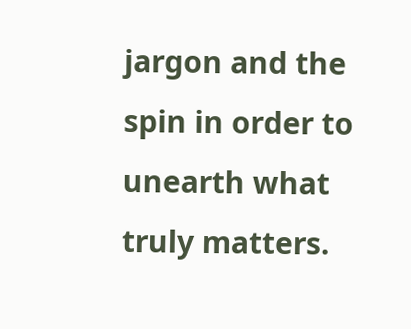jargon and the spin in order to unearth what truly matters.